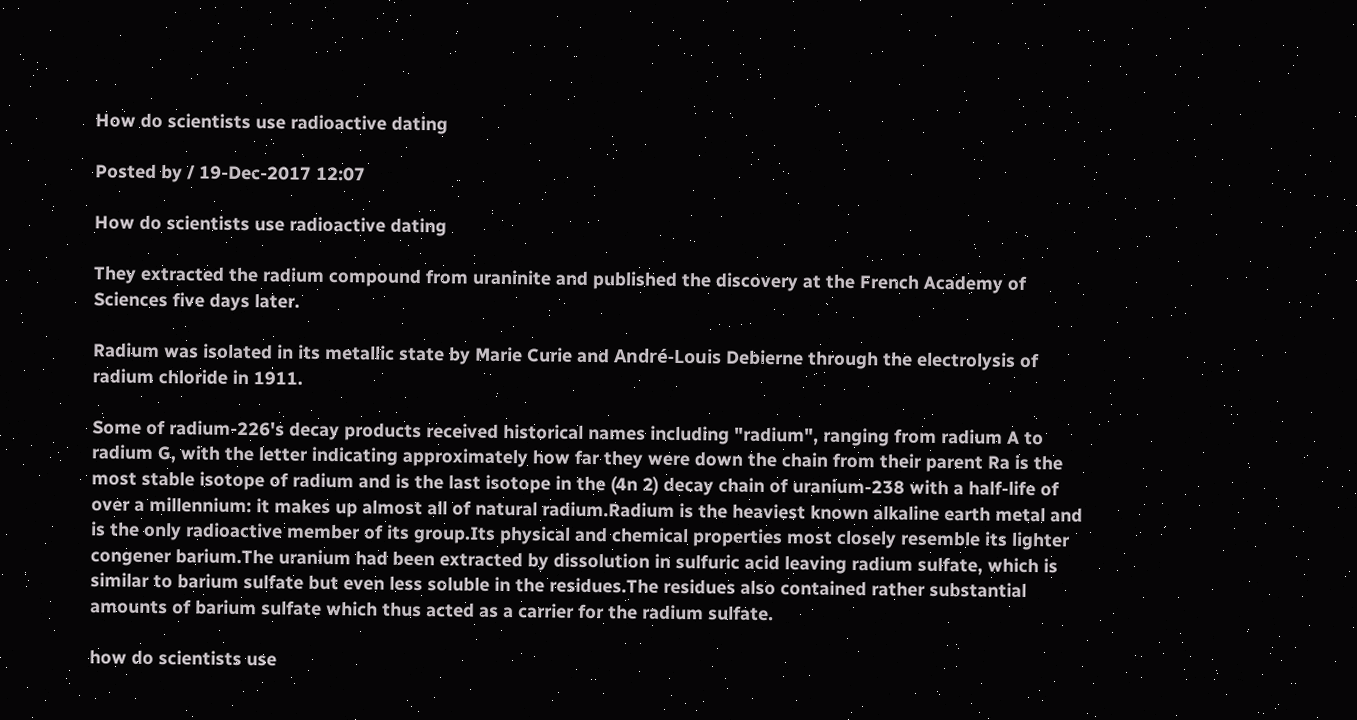How do scientists use radioactive dating

Posted by / 19-Dec-2017 12:07

How do scientists use radioactive dating

They extracted the radium compound from uraninite and published the discovery at the French Academy of Sciences five days later.

Radium was isolated in its metallic state by Marie Curie and André-Louis Debierne through the electrolysis of radium chloride in 1911.

Some of radium-226's decay products received historical names including "radium", ranging from radium A to radium G, with the letter indicating approximately how far they were down the chain from their parent Ra is the most stable isotope of radium and is the last isotope in the (4n 2) decay chain of uranium-238 with a half-life of over a millennium: it makes up almost all of natural radium.Radium is the heaviest known alkaline earth metal and is the only radioactive member of its group.Its physical and chemical properties most closely resemble its lighter congener barium.The uranium had been extracted by dissolution in sulfuric acid leaving radium sulfate, which is similar to barium sulfate but even less soluble in the residues.The residues also contained rather substantial amounts of barium sulfate which thus acted as a carrier for the radium sulfate.

how do scientists use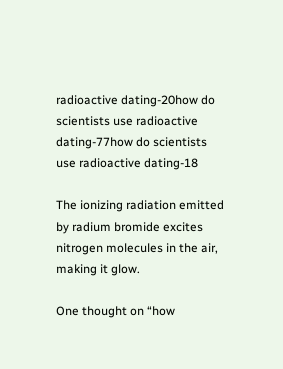radioactive dating-20how do scientists use radioactive dating-77how do scientists use radioactive dating-18

The ionizing radiation emitted by radium bromide excites nitrogen molecules in the air, making it glow.

One thought on “how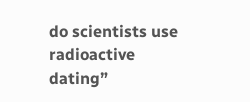do scientists use radioactive dating”